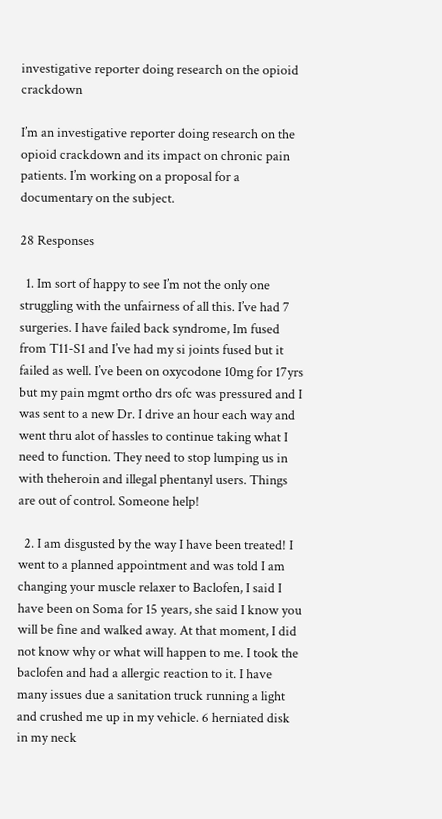investigative reporter doing research on the opioid crackdown

I’m an investigative reporter doing research on the opioid crackdown and its impact on chronic pain patients. I’m working on a proposal for a documentary on the subject.

28 Responses

  1. Im sort of happy to see I’m not the only one struggling with the unfairness of all this. I’ve had 7 surgeries. I have failed back syndrome, Im fused from T11-S1 and I’ve had my si joints fused but it failed as well. I’ve been on oxycodone 10mg for 17yrs but my pain mgmt ortho drs ofc was pressured and I was sent to a new Dr. I drive an hour each way and went thru alot of hassles to continue taking what I need to function. They need to stop lumping us in with theheroin and illegal phentanyl users. Things are out of control. Someone help!

  2. I am disgusted by the way I have been treated! I went to a planned appointment and was told I am changing your muscle relaxer to Baclofen, I said I have been on Soma for 15 years, she said I know you will be fine and walked away. At that moment, I did not know why or what will happen to me. I took the baclofen and had a allergic reaction to it. I have many issues due a sanitation truck running a light and crushed me up in my vehicle. 6 herniated disk in my neck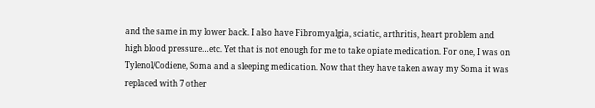and the same in my lower back. I also have Fibromyalgia, sciatic, arthritis, heart problem and high blood pressure…etc. Yet that is not enough for me to take opiate medication. For one, I was on Tylenol/Codiene, Soma and a sleeping medication. Now that they have taken away my Soma it was replaced with 7 other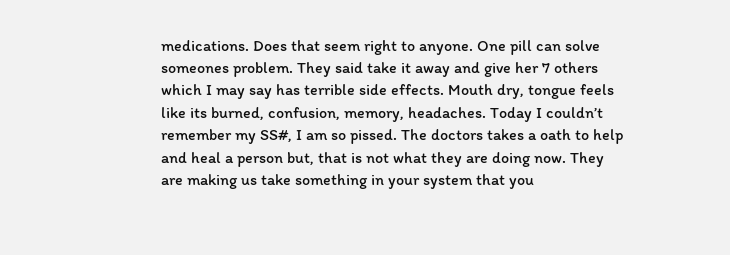medications. Does that seem right to anyone. One pill can solve someones problem. They said take it away and give her 7 others which I may say has terrible side effects. Mouth dry, tongue feels like its burned, confusion, memory, headaches. Today I couldn’t remember my SS#, I am so pissed. The doctors takes a oath to help and heal a person but, that is not what they are doing now. They are making us take something in your system that you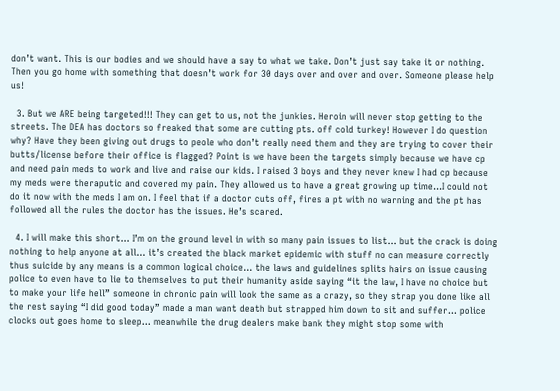don’t want. This is our bodies and we should have a say to what we take. Don’t just say take it or nothing. Then you go home with something that doesn’t work for 30 days over and over and over. Someone please help us!

  3. But we ARE being targeted!!! They can get to us, not the junkies. Heroin will never stop getting to the streets. The DEA has doctors so freaked that some are cutting pts. off cold turkey! However I do question why? Have they been giving out drugs to peole who don’t really need them and they are trying to cover their butts/license before their office is flagged? Point is we have been the targets simply because we have cp and need pain meds to work and live and raise our kids. I raised 3 boys and they never knew I had cp because my meds were theraputic and covered my pain. They allowed us to have a great growing up time…I could not do it now with the meds I am on. I feel that if a doctor cuts off, fires a pt with no warning and the pt has followed all the rules the doctor has the issues. He’s scared.

  4. I will make this short… I’m on the ground level in with so many pain issues to list… but the crack is doing nothing to help anyone at all… it’s created the black market epidemic with stuff no can measure correctly thus suicide by any means is a common logical choice… the laws and guidelines splits hairs on issue causing police to even have to lie to themselves to put their humanity aside saying “it the law, I have no choice but to make your life hell” someone in chronic pain will look the same as a crazy, so they strap you done like all the rest saying “I did good today” made a man want death but strapped him down to sit and suffer… police clocks out goes home to sleep… meanwhile the drug dealers make bank they might stop some with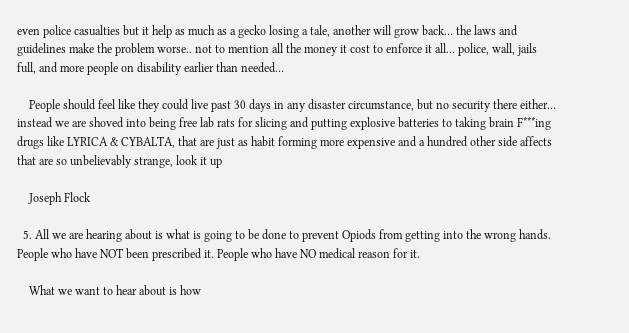even police casualties but it help as much as a gecko losing a tale, another will grow back… the laws and guidelines make the problem worse.. not to mention all the money it cost to enforce it all… police, wall, jails full, and more people on disability earlier than needed…

    People should feel like they could live past 30 days in any disaster circumstance, but no security there either… instead we are shoved into being free lab rats for slicing and putting explosive batteries to taking brain F***ing drugs like LYRICA & CYBALTA, that are just as habit forming more expensive and a hundred other side affects that are so unbelievably strange, look it up

    Joseph Flock

  5. All we are hearing about is what is going to be done to prevent Opiods from getting into the wrong hands. People who have NOT been prescribed it. People who have NO medical reason for it.

    What we want to hear about is how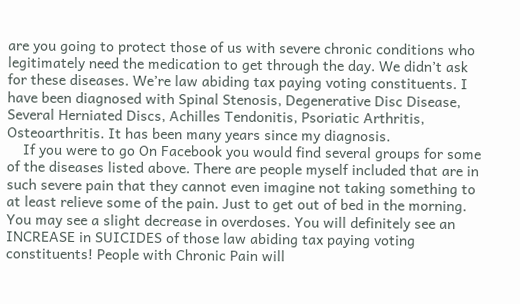are you going to protect those of us with severe chronic conditions who legitimately need the medication to get through the day. We didn’t ask for these diseases. We’re law abiding tax paying voting constituents. I have been diagnosed with Spinal Stenosis, Degenerative Disc Disease, Several Herniated Discs, Achilles Tendonitis, Psoriatic Arthritis, Osteoarthritis. It has been many years since my diagnosis.
    If you were to go On Facebook you would find several groups for some of the diseases listed above. There are people myself included that are in such severe pain that they cannot even imagine not taking something to at least relieve some of the pain. Just to get out of bed in the morning. You may see a slight decrease in overdoses. You will definitely see an INCREASE in SUICIDES of those law abiding tax paying voting constituents! People with Chronic Pain will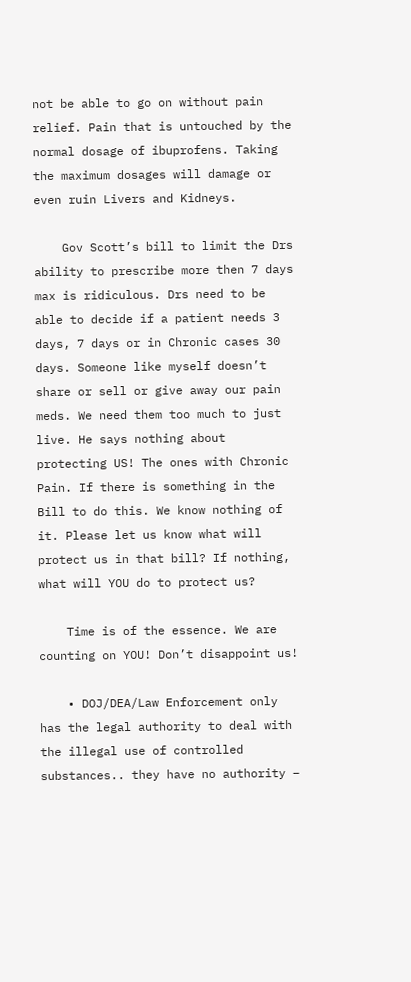not be able to go on without pain relief. Pain that is untouched by the normal dosage of ibuprofens. Taking the maximum dosages will damage or even ruin Livers and Kidneys.

    Gov Scott’s bill to limit the Drs ability to prescribe more then 7 days max is ridiculous. Drs need to be able to decide if a patient needs 3 days, 7 days or in Chronic cases 30 days. Someone like myself doesn’t share or sell or give away our pain meds. We need them too much to just live. He says nothing about protecting US! The ones with Chronic Pain. If there is something in the Bill to do this. We know nothing of it. Please let us know what will protect us in that bill? If nothing, what will YOU do to protect us?

    Time is of the essence. We are counting on YOU! Don’t disappoint us!

    • DOJ/DEA/Law Enforcement only has the legal authority to deal with the illegal use of controlled substances.. they have no authority –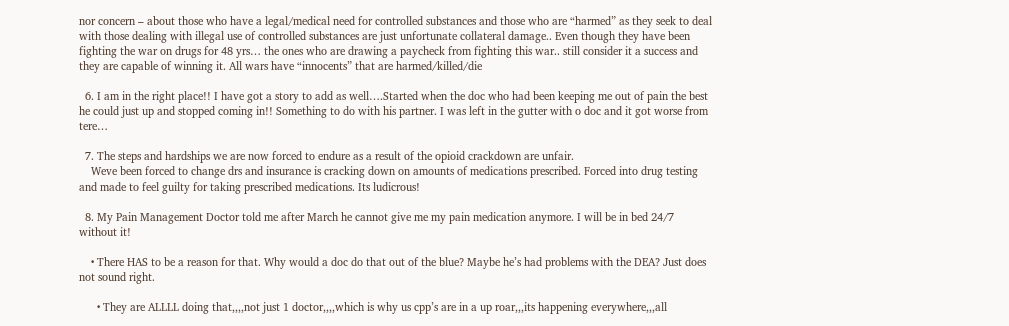nor concern – about those who have a legal/medical need for controlled substances and those who are “harmed” as they seek to deal with those dealing with illegal use of controlled substances are just unfortunate collateral damage.. Even though they have been fighting the war on drugs for 48 yrs… the ones who are drawing a paycheck from fighting this war.. still consider it a success and they are capable of winning it. All wars have “innocents” that are harmed/killed/die

  6. I am in the right place!! I have got a story to add as well….Started when the doc who had been keeping me out of pain the best he could just up and stopped coming in!! Something to do with his partner. I was left in the gutter with o doc and it got worse from tere…

  7. The steps and hardships we are now forced to endure as a result of the opioid crackdown are unfair.
    Weve been forced to change drs and insurance is cracking down on amounts of medications prescribed. Forced into drug testing and made to feel guilty for taking prescribed medications. Its ludicrous!

  8. My Pain Management Doctor told me after March he cannot give me my pain medication anymore. I will be in bed 24/7 without it!

    • There HAS to be a reason for that. Why would a doc do that out of the blue? Maybe he’s had problems with the DEA? Just does not sound right.

      • They are ALLLL doing that,,,,not just 1 doctor,,,,which is why us cpp’s are in a up roar,,,its happening everywhere,,,all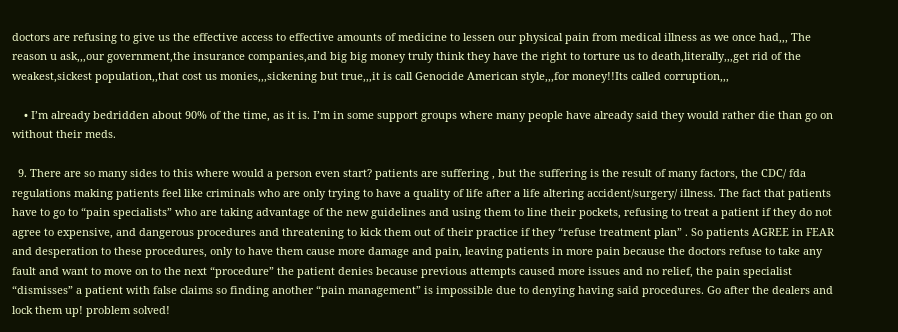doctors are refusing to give us the effective access to effective amounts of medicine to lessen our physical pain from medical illness as we once had,,, The reason u ask,,,our government,the insurance companies,and big big money truly think they have the right to torture us to death,literally,,,get rid of the weakest,sickest population,,that cost us monies,,,sickening but true,,,it is call Genocide American style,,,for money!!Its called corruption,,,

    • I’m already bedridden about 90% of the time, as it is. I’m in some support groups where many people have already said they would rather die than go on without their meds.

  9. There are so many sides to this where would a person even start? patients are suffering , but the suffering is the result of many factors, the CDC/ fda regulations making patients feel like criminals who are only trying to have a quality of life after a life altering accident/surgery/ illness. The fact that patients have to go to “pain specialists” who are taking advantage of the new guidelines and using them to line their pockets, refusing to treat a patient if they do not agree to expensive, and dangerous procedures and threatening to kick them out of their practice if they “refuse treatment plan” . So patients AGREE in FEAR and desperation to these procedures, only to have them cause more damage and pain, leaving patients in more pain because the doctors refuse to take any fault and want to move on to the next “procedure” the patient denies because previous attempts caused more issues and no relief, the pain specialist “dismisses” a patient with false claims so finding another “pain management” is impossible due to denying having said procedures. Go after the dealers and lock them up! problem solved!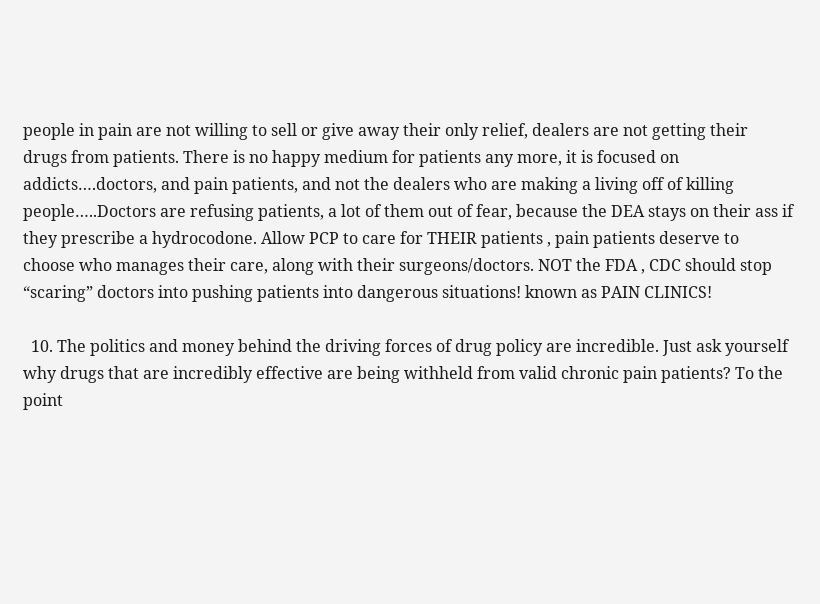people in pain are not willing to sell or give away their only relief, dealers are not getting their drugs from patients. There is no happy medium for patients any more, it is focused on addicts….doctors, and pain patients, and not the dealers who are making a living off of killing people…..Doctors are refusing patients, a lot of them out of fear, because the DEA stays on their ass if they prescribe a hydrocodone. Allow PCP to care for THEIR patients , pain patients deserve to choose who manages their care, along with their surgeons/doctors. NOT the FDA , CDC should stop “scaring” doctors into pushing patients into dangerous situations! known as PAIN CLINICS!

  10. The politics and money behind the driving forces of drug policy are incredible. Just ask yourself why drugs that are incredibly effective are being withheld from valid chronic pain patients? To the point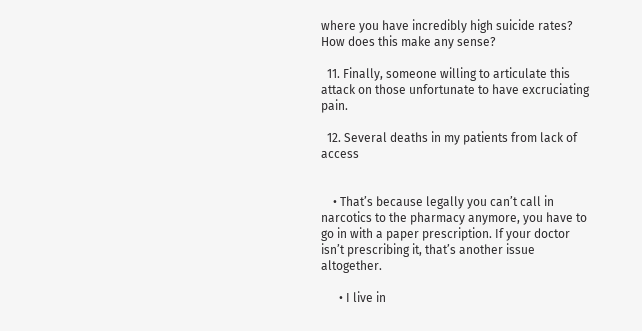where you have incredibly high suicide rates? How does this make any sense?

  11. Finally, someone willing to articulate this attack on those unfortunate to have excruciating pain.

  12. Several deaths in my patients from lack of access


    • That’s because legally you can’t call in narcotics to the pharmacy anymore, you have to go in with a paper prescription. If your doctor isn’t prescribing it, that’s another issue altogether.

      • I live in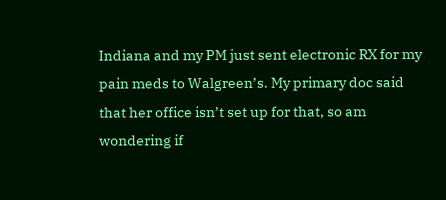Indiana and my PM just sent electronic RX for my pain meds to Walgreen’s. My primary doc said that her office isn’t set up for that, so am wondering if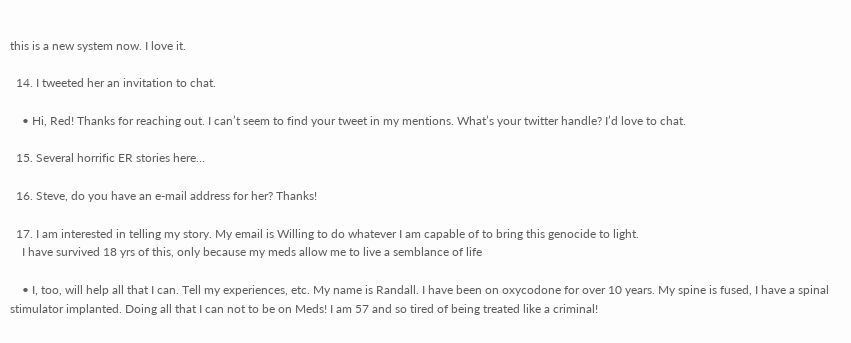this is a new system now. I love it.

  14. I tweeted her an invitation to chat.

    • Hi, Red! Thanks for reaching out. I can’t seem to find your tweet in my mentions. What’s your twitter handle? I’d love to chat.

  15. Several horrific ER stories here…

  16. Steve, do you have an e-mail address for her? Thanks!

  17. I am interested in telling my story. My email is Willing to do whatever I am capable of to bring this genocide to light.
    I have survived 18 yrs of this, only because my meds allow me to live a semblance of life

    • I, too, will help all that I can. Tell my experiences, etc. My name is Randall. I have been on oxycodone for over 10 years. My spine is fused, I have a spinal stimulator implanted. Doing all that I can not to be on Meds! I am 57 and so tired of being treated like a criminal!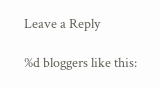Leave a Reply

%d bloggers like this: